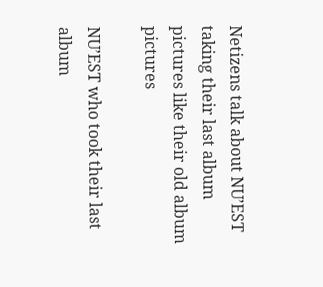Netizens talk about NU’EST taking their last album pictures like their old album pictures

NU’EST who took their last album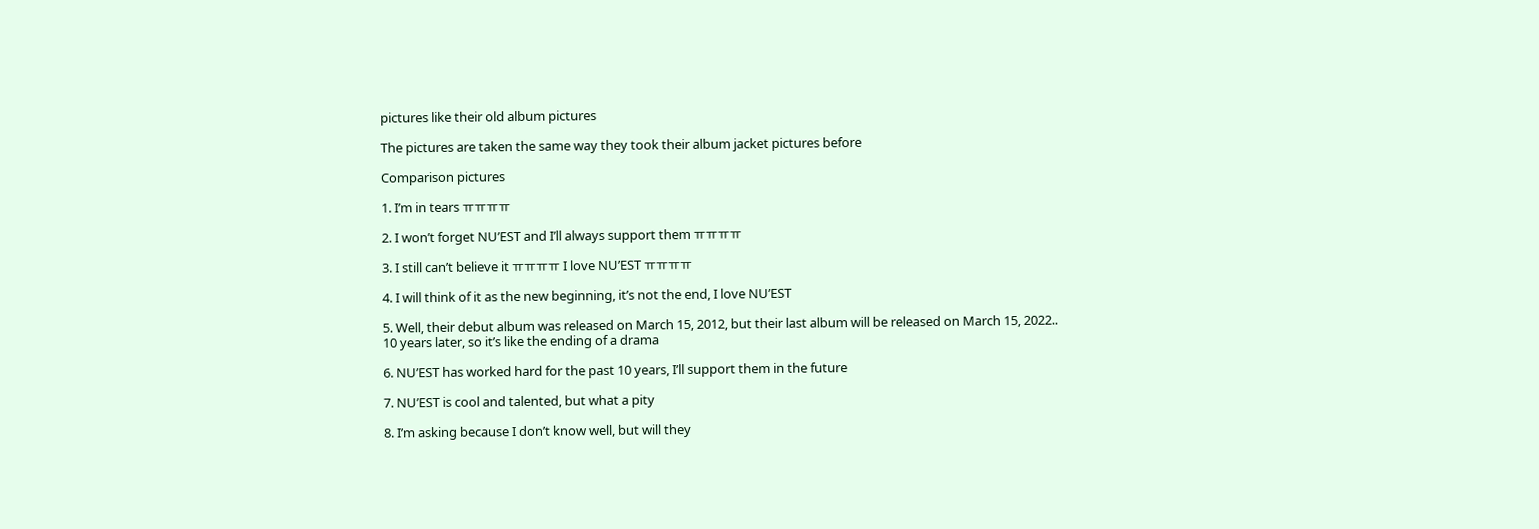pictures like their old album pictures

The pictures are taken the same way they took their album jacket pictures before

Comparison pictures

1. I’m in tears ㅠㅠㅠㅠ

2. I won’t forget NU’EST and I’ll always support them ㅠㅠㅠㅠ

3. I still can’t believe it ㅠㅠㅠㅠ I love NU’EST ㅠㅠㅠㅠ

4. I will think of it as the new beginning, it’s not the end, I love NU’EST

5. Well, their debut album was released on March 15, 2012, but their last album will be released on March 15, 2022.. 10 years later, so it’s like the ending of a drama

6. NU’EST has worked hard for the past 10 years, I’ll support them in the future

7. NU’EST is cool and talented, but what a pity

8. I’m asking because I don’t know well, but will they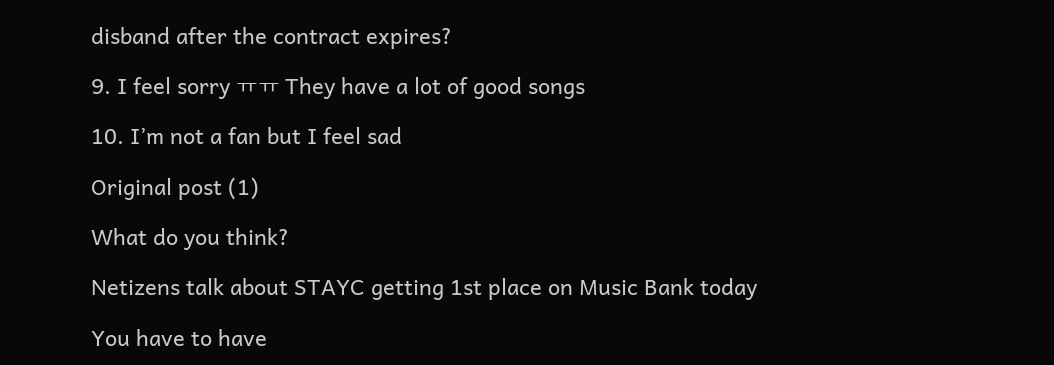disband after the contract expires?

9. I feel sorry ㅠㅠ They have a lot of good songs

10. I’m not a fan but I feel sad

Original post (1)

What do you think?

Netizens talk about STAYC getting 1st place on Music Bank today

You have to have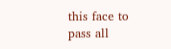this face to pass all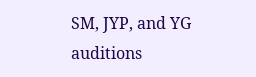SM, JYP, and YG auditions